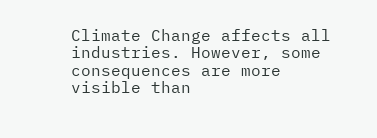Climate Change affects all industries. However, some consequences are more visible than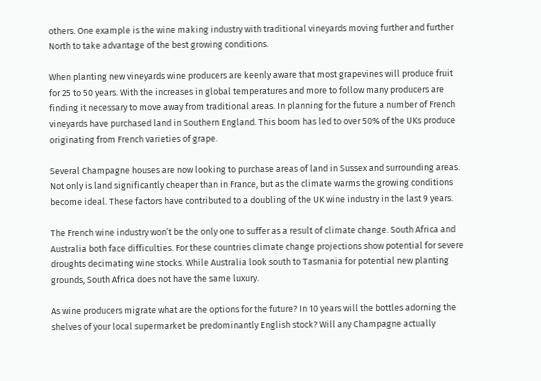others. One example is the wine making industry with traditional vineyards moving further and further North to take advantage of the best growing conditions.

When planting new vineyards wine producers are keenly aware that most grapevines will produce fruit for 25 to 50 years. With the increases in global temperatures and more to follow many producers are finding it necessary to move away from traditional areas. In planning for the future a number of French vineyards have purchased land in Southern England. This boom has led to over 50% of the UKs produce originating from French varieties of grape.

Several Champagne houses are now looking to purchase areas of land in Sussex and surrounding areas. Not only is land significantly cheaper than in France, but as the climate warms the growing conditions become ideal. These factors have contributed to a doubling of the UK wine industry in the last 9 years.

The French wine industry won’t be the only one to suffer as a result of climate change. South Africa and Australia both face difficulties. For these countries climate change projections show potential for severe droughts decimating wine stocks. While Australia look south to Tasmania for potential new planting grounds, South Africa does not have the same luxury.

As wine producers migrate what are the options for the future? In 10 years will the bottles adorning the shelves of your local supermarket be predominantly English stock? Will any Champagne actually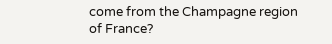come from the Champagne region of France?